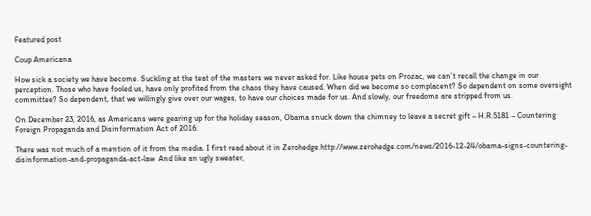Featured post

Coup Americana

How sick a society we have become. Suckling at the teat of the masters we never asked for. Like house pets on Prozac, we can’t recall the change in our perception. Those who have fooled us, have only profited from the chaos they have caused. When did we become so complacent? So dependent on some oversight committee? So dependent, that we willingly give over our wages, to have our choices made for us. And slowly, our freedoms are stripped from us.

On December 23, 2016, as Americans were gearing up for the holiday season, Obama snuck down the chimney to leave a secret gift – H.R.5181 – Countering Foreign Propaganda and Disinformation Act of 2016.

There was not much of a mention of it from the media. I first read about it in Zerohedge.http://www.zerohedge.com/news/2016-12-24/obama-signs-countering-disinformation-and-propaganda-act-law  And like an ugly sweater,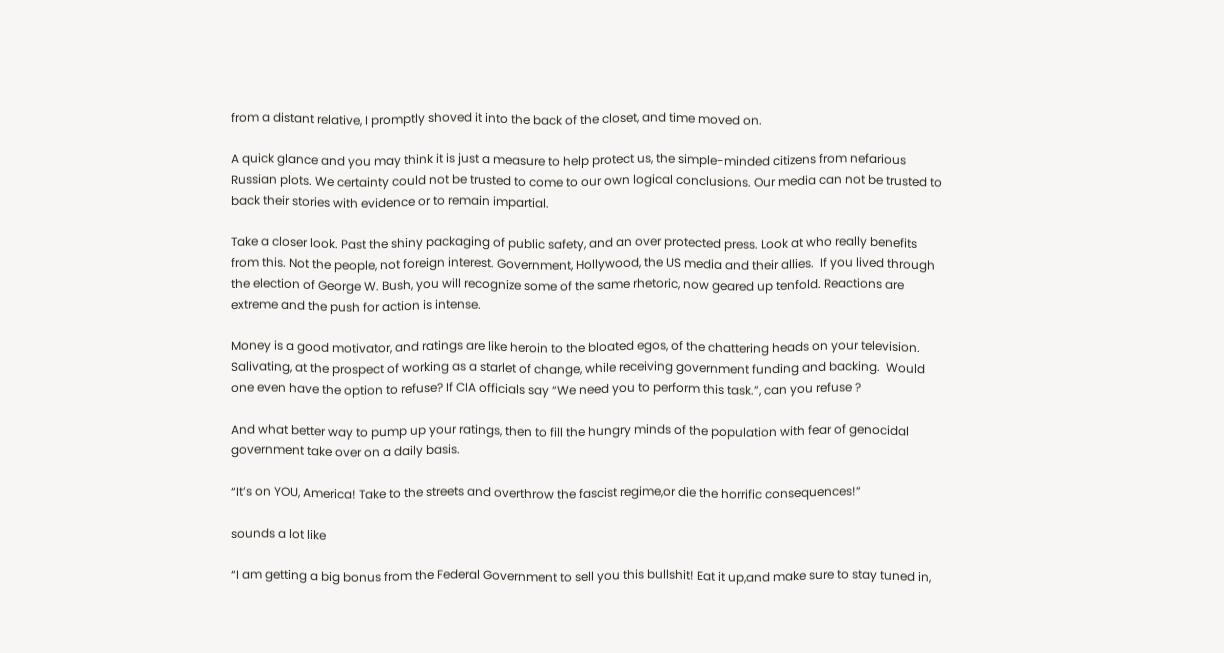from a distant relative, I promptly shoved it into the back of the closet, and time moved on.

A quick glance and you may think it is just a measure to help protect us, the simple-minded citizens from nefarious Russian plots. We certainty could not be trusted to come to our own logical conclusions. Our media can not be trusted to back their stories with evidence or to remain impartial.

Take a closer look. Past the shiny packaging of public safety, and an over protected press. Look at who really benefits from this. Not the people, not foreign interest. Government, Hollywood, the US media and their allies.  If you lived through the election of George W. Bush, you will recognize some of the same rhetoric, now geared up tenfold. Reactions are extreme and the push for action is intense.

Money is a good motivator, and ratings are like heroin to the bloated egos, of the chattering heads on your television. Salivating, at the prospect of working as a starlet of change, while receiving government funding and backing.  Would one even have the option to refuse? If CIA officials say “We need you to perform this task.”, can you refuse ?

And what better way to pump up your ratings, then to fill the hungry minds of the population with fear of genocidal government take over on a daily basis.

“It’s on YOU, America! Take to the streets and overthrow the fascist regime,or die the horrific consequences!”

sounds a lot like

“I am getting a big bonus from the Federal Government to sell you this bullshit! Eat it up,and make sure to stay tuned in,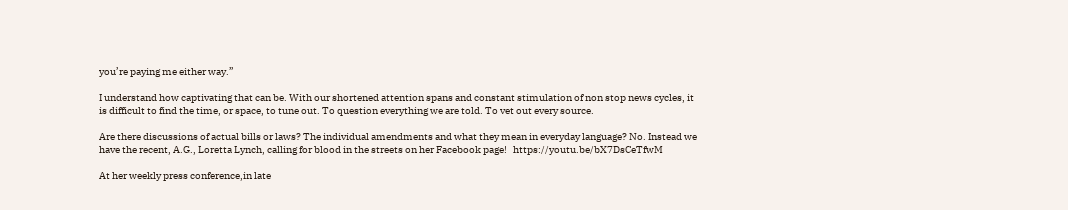you’re paying me either way.”

I understand how captivating that can be. With our shortened attention spans and constant stimulation of non stop news cycles, it is difficult to find the time, or space, to tune out. To question everything we are told. To vet out every source.

Are there discussions of actual bills or laws? The individual amendments and what they mean in everyday language? No. Instead we have the recent, A.G., Loretta Lynch, calling for blood in the streets on her Facebook page!   https://youtu.be/bX7DsCeTfwM

At her weekly press conference,in late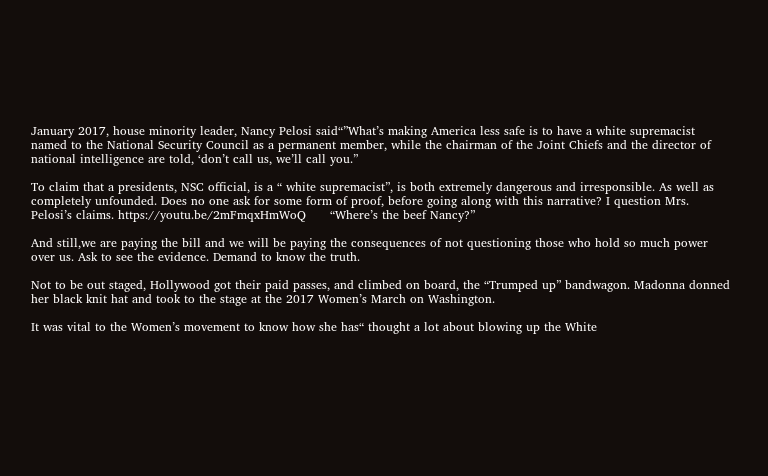January 2017, house minority leader, Nancy Pelosi said“”What’s making America less safe is to have a white supremacist named to the National Security Council as a permanent member, while the chairman of the Joint Chiefs and the director of national intelligence are told, ‘don’t call us, we’ll call you.”

To claim that a presidents, NSC official, is a “ white supremacist”, is both extremely dangerous and irresponsible. As well as completely unfounded. Does no one ask for some form of proof, before going along with this narrative? I question Mrs. Pelosi’s claims. https://youtu.be/2mFmqxHmWoQ      “Where’s the beef Nancy?”

And still,we are paying the bill and we will be paying the consequences of not questioning those who hold so much power over us. Ask to see the evidence. Demand to know the truth.

Not to be out staged, Hollywood got their paid passes, and climbed on board, the “Trumped up” bandwagon. Madonna donned her black knit hat and took to the stage at the 2017 Women’s March on Washington.

It was vital to the Women’s movement to know how she has“ thought a lot about blowing up the White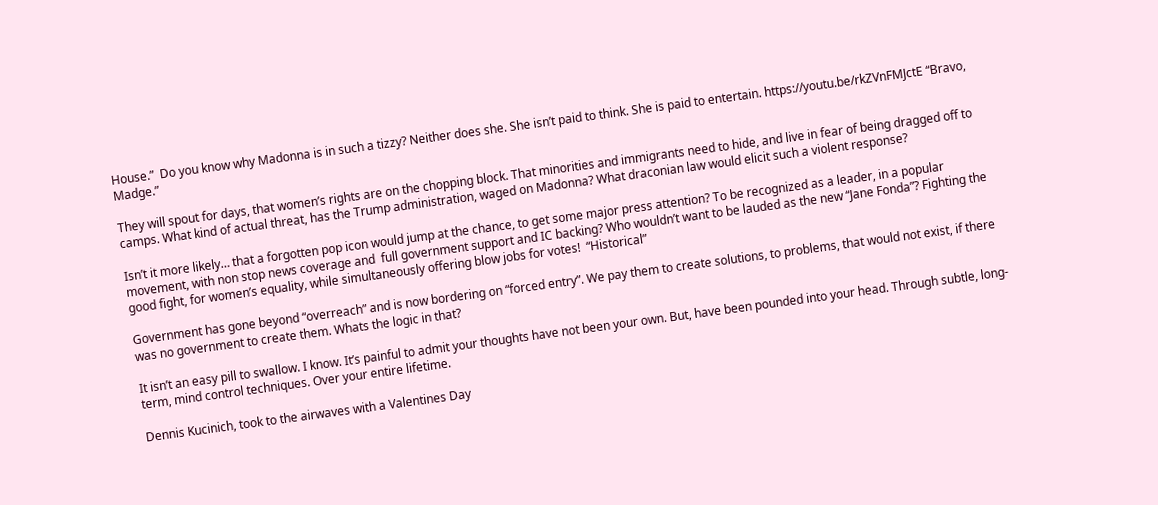House.”  Do you know why Madonna is in such a tizzy? Neither does she. She isn’t paid to think. She is paid to entertain. https://youtu.be/rkZVnFMJctE “Bravo, Madge.”

They will spout for days, that women’s rights are on the chopping block. That minorities and immigrants need to hide, and live in fear of being dragged off to camps. What kind of actual threat, has the Trump administration, waged on Madonna? What draconian law would elicit such a violent response?

Isn’t it more likely… that a forgotten pop icon would jump at the chance, to get some major press attention? To be recognized as a leader, in a popular movement, with non stop news coverage and  full government support and IC backing? Who wouldn’t want to be lauded as the new “Jane Fonda”? Fighting the good fight, for women’s equality, while simultaneously offering blow jobs for votes!  “Historical”

Government has gone beyond “overreach” and is now bordering on “forced entry”. We pay them to create solutions, to problems, that would not exist, if there was no government to create them. Whats the logic in that?

It isn’t an easy pill to swallow. I know. It’s painful to admit your thoughts have not been your own. But, have been pounded into your head. Through subtle, long-term, mind control techniques. Over your entire lifetime.

Dennis Kucinich, took to the airwaves with a Valentines Day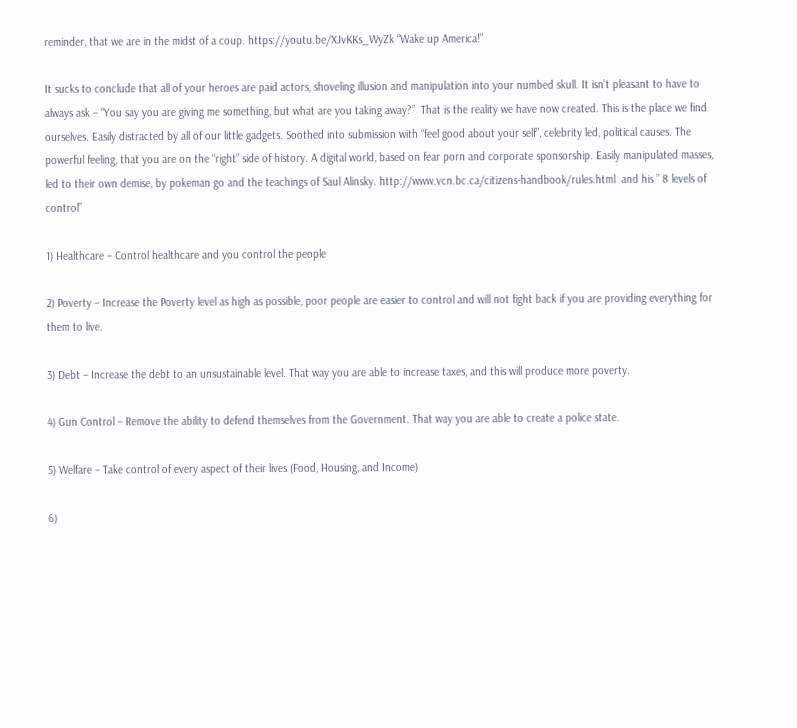reminder, that we are in the midst of a coup. https://youtu.be/XJvKKs_WyZk “Wake up America!”

It sucks to conclude that all of your heroes are paid actors, shoveling illusion and manipulation into your numbed skull. It isn’t pleasant to have to always ask – “You say you are giving me something, but what are you taking away?”  That is the reality we have now created. This is the place we find ourselves. Easily distracted by all of our little gadgets. Soothed into submission with “feel good about your self”, celebrity led, political causes. The powerful feeling, that you are on the “right” side of history. A digital world, based on fear porn and corporate sponsorship. Easily manipulated masses, led to their own demise, by pokeman go and the teachings of Saul Alinsky. http://www.vcn.bc.ca/citizens-handbook/rules.html  and his ” 8 levels of control”

1) Healthcare – Control healthcare and you control the people

2) Poverty – Increase the Poverty level as high as possible, poor people are easier to control and will not fight back if you are providing everything for them to live.

3) Debt – Increase the debt to an unsustainable level. That way you are able to increase taxes, and this will produce more poverty.

4) Gun Control – Remove the ability to defend themselves from the Government. That way you are able to create a police state.

5) Welfare – Take control of every aspect of their lives (Food, Housing, and Income)

6)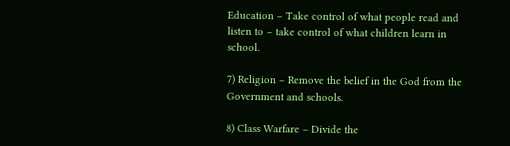Education – Take control of what people read and listen to – take control of what children learn in school.

7) Religion – Remove the belief in the God from the Government and schools.

8) Class Warfare – Divide the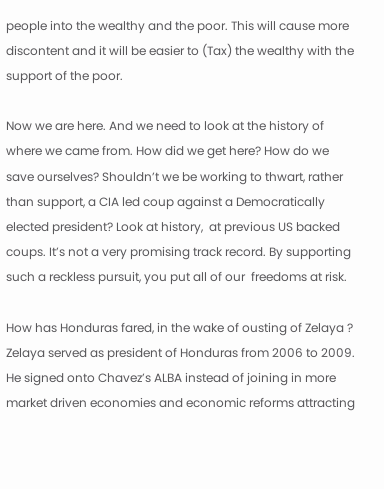people into the wealthy and the poor. This will cause more discontent and it will be easier to (Tax) the wealthy with the support of the poor.

Now we are here. And we need to look at the history of where we came from. How did we get here? How do we save ourselves? Shouldn’t we be working to thwart, rather than support, a CIA led coup against a Democratically elected president? Look at history,  at previous US backed coups. It’s not a very promising track record. By supporting such a reckless pursuit, you put all of our  freedoms at risk.

How has Honduras fared, in the wake of ousting of Zelaya ? Zelaya served as president of Honduras from 2006 to 2009. He signed onto Chavez’s ALBA instead of joining in more market driven economies and economic reforms attracting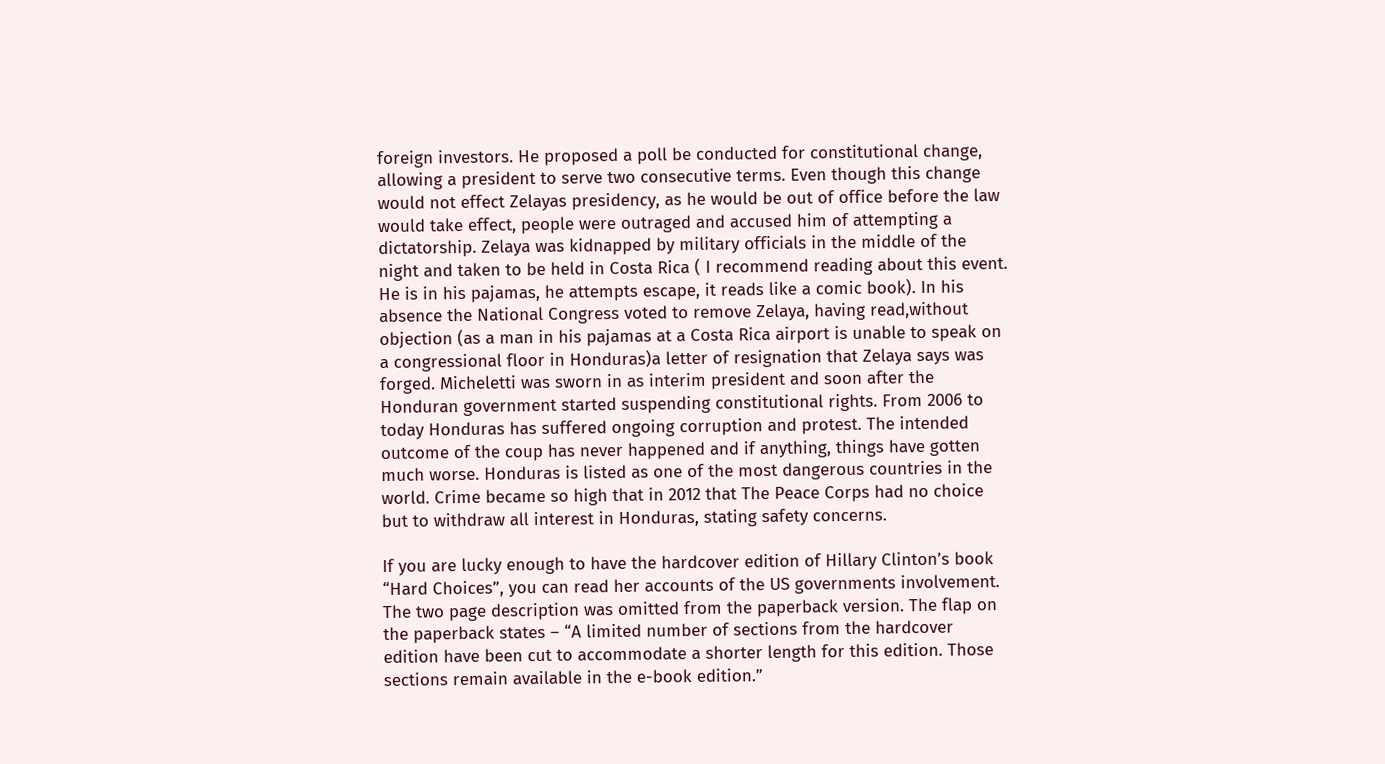foreign investors. He proposed a poll be conducted for constitutional change, allowing a president to serve two consecutive terms. Even though this change would not effect Zelayas presidency, as he would be out of office before the law would take effect, people were outraged and accused him of attempting a dictatorship. Zelaya was kidnapped by military officials in the middle of the night and taken to be held in Costa Rica ( I recommend reading about this event. He is in his pajamas, he attempts escape, it reads like a comic book). In his absence the National Congress voted to remove Zelaya, having read,without objection (as a man in his pajamas at a Costa Rica airport is unable to speak on a congressional floor in Honduras)a letter of resignation that Zelaya says was forged. Micheletti was sworn in as interim president and soon after the Honduran government started suspending constitutional rights. From 2006 to today Honduras has suffered ongoing corruption and protest. The intended outcome of the coup has never happened and if anything, things have gotten much worse. Honduras is listed as one of the most dangerous countries in the world. Crime became so high that in 2012 that The Peace Corps had no choice but to withdraw all interest in Honduras, stating safety concerns.

If you are lucky enough to have the hardcover edition of Hillary Clinton’s book “Hard Choices”, you can read her accounts of the US governments involvement. The two page description was omitted from the paperback version. The flap on the paperback states – “A limited number of sections from the hardcover edition have been cut to accommodate a shorter length for this edition. Those sections remain available in the e-book edition.”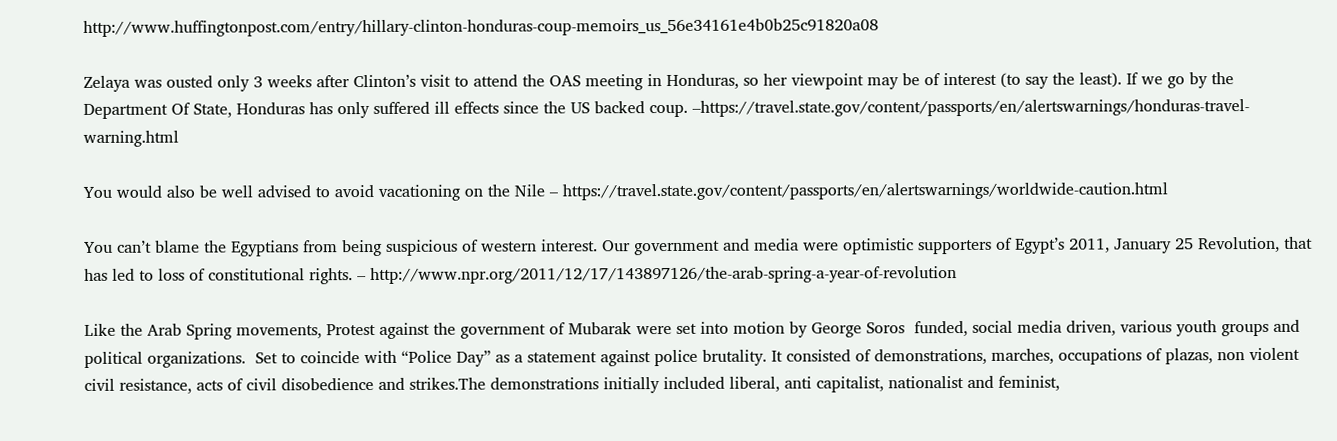http://www.huffingtonpost.com/entry/hillary-clinton-honduras-coup-memoirs_us_56e34161e4b0b25c91820a08

Zelaya was ousted only 3 weeks after Clinton’s visit to attend the OAS meeting in Honduras, so her viewpoint may be of interest (to say the least). If we go by the Department Of State, Honduras has only suffered ill effects since the US backed coup. –https://travel.state.gov/content/passports/en/alertswarnings/honduras-travel-warning.html

You would also be well advised to avoid vacationing on the Nile – https://travel.state.gov/content/passports/en/alertswarnings/worldwide-caution.html

You can’t blame the Egyptians from being suspicious of western interest. Our government and media were optimistic supporters of Egypt’s 2011, January 25 Revolution, that has led to loss of constitutional rights. – http://www.npr.org/2011/12/17/143897126/the-arab-spring-a-year-of-revolution

Like the Arab Spring movements, Protest against the government of Mubarak were set into motion by George Soros  funded, social media driven, various youth groups and political organizations.  Set to coincide with “Police Day” as a statement against police brutality. It consisted of demonstrations, marches, occupations of plazas, non violent civil resistance, acts of civil disobedience and strikes.The demonstrations initially included liberal, anti capitalist, nationalist and feminist,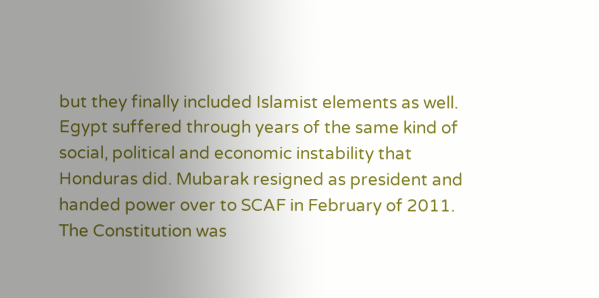but they finally included Islamist elements as well. Egypt suffered through years of the same kind of social, political and economic instability that Honduras did. Mubarak resigned as president and handed power over to SCAF in February of 2011. The Constitution was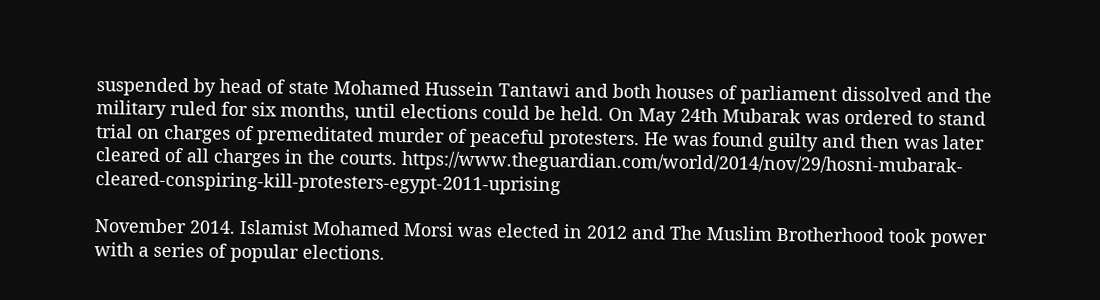suspended by head of state Mohamed Hussein Tantawi and both houses of parliament dissolved and the military ruled for six months, until elections could be held. On May 24th Mubarak was ordered to stand trial on charges of premeditated murder of peaceful protesters. He was found guilty and then was later cleared of all charges in the courts. https://www.theguardian.com/world/2014/nov/29/hosni-mubarak-cleared-conspiring-kill-protesters-egypt-2011-uprising

November 2014. Islamist Mohamed Morsi was elected in 2012 and The Muslim Brotherhood took power with a series of popular elections.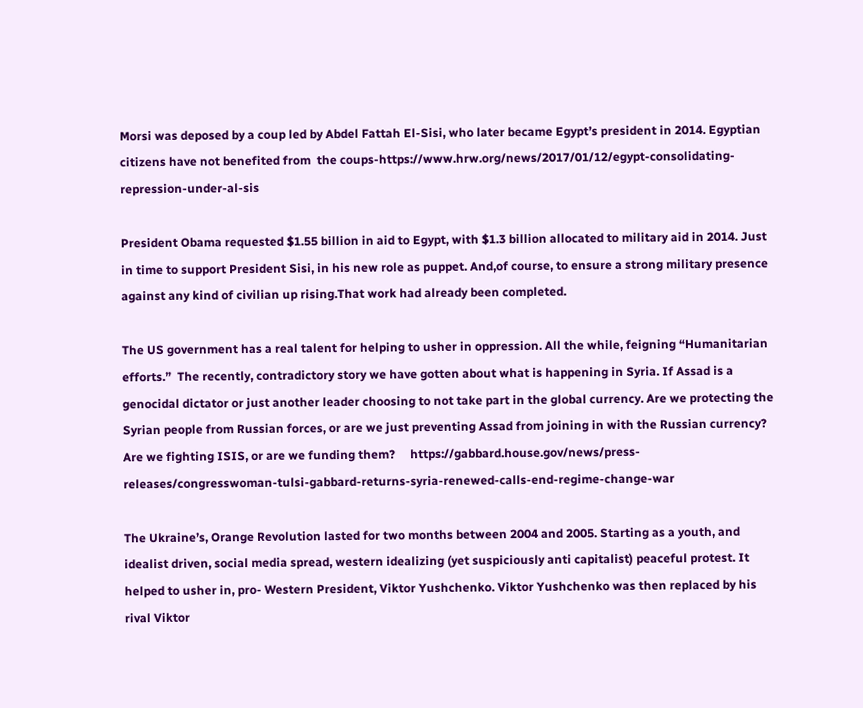Morsi was deposed by a coup led by Abdel Fattah El-Sisi, who later became Egypt’s president in 2014. Egyptian citizens have not benefited from  the coups-https://www.hrw.org/news/2017/01/12/egypt-consolidating-repression-under-al-sis

President Obama requested $1.55 billion in aid to Egypt, with $1.3 billion allocated to military aid in 2014. Just in time to support President Sisi, in his new role as puppet. And,of course, to ensure a strong military presence against any kind of civilian up rising.That work had already been completed.

The US government has a real talent for helping to usher in oppression. All the while, feigning “Humanitarian efforts.”  The recently, contradictory story we have gotten about what is happening in Syria. If Assad is a genocidal dictator or just another leader choosing to not take part in the global currency. Are we protecting the Syrian people from Russian forces, or are we just preventing Assad from joining in with the Russian currency?  Are we fighting ISIS, or are we funding them?     https://gabbard.house.gov/news/press-releases/congresswoman-tulsi-gabbard-returns-syria-renewed-calls-end-regime-change-war

The Ukraine’s, Orange Revolution lasted for two months between 2004 and 2005. Starting as a youth, and idealist driven, social media spread, western idealizing (yet suspiciously anti capitalist) peaceful protest. It helped to usher in, pro- Western President, Viktor Yushchenko. Viktor Yushchenko was then replaced by his rival Viktor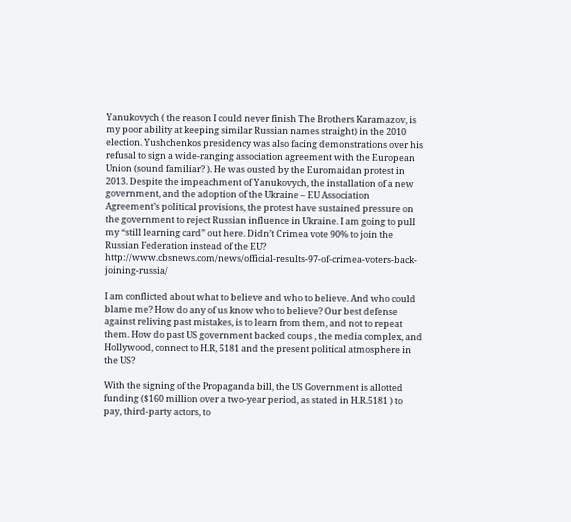Yanukovych ( the reason I could never finish The Brothers Karamazov, is my poor ability at keeping similar Russian names straight) in the 2010 election. Yushchenkos presidency was also facing demonstrations over his refusal to sign a wide-ranging association agreement with the European Union (sound familiar? ). He was ousted by the Euromaidan protest in 2013. Despite the impeachment of Yanukovych, the installation of a new government, and the adoption of the Ukraine – EU Association Agreement’s political provisions, the protest have sustained pressure on the government to reject Russian influence in Ukraine. I am going to pull my “still learning card” out here. Didn’t Crimea vote 90% to join the Russian Federation instead of the EU?  http://www.cbsnews.com/news/official-results-97-of-crimea-voters-back-joining-russia/

I am conflicted about what to believe and who to believe. And who could blame me? How do any of us know who to believe? Our best defense against reliving past mistakes, is to learn from them, and not to repeat them. How do past US government backed coups , the media complex, and Hollywood, connect to H.R, 5181 and the present political atmosphere in the US?

With the signing of the Propaganda bill, the US Government is allotted funding ($160 million over a two-year period, as stated in H.R.5181 ) to pay, third-party actors, to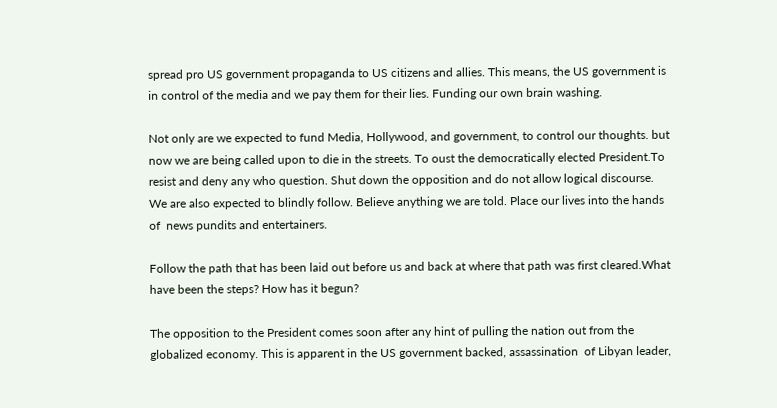spread pro US government propaganda to US citizens and allies. This means, the US government is in control of the media and we pay them for their lies. Funding our own brain washing.

Not only are we expected to fund Media, Hollywood, and government, to control our thoughts. but now we are being called upon to die in the streets. To oust the democratically elected President.To resist and deny any who question. Shut down the opposition and do not allow logical discourse. We are also expected to blindly follow. Believe anything we are told. Place our lives into the hands of  news pundits and entertainers.

Follow the path that has been laid out before us and back at where that path was first cleared.What have been the steps? How has it begun?

The opposition to the President comes soon after any hint of pulling the nation out from the globalized economy. This is apparent in the US government backed, assassination  of Libyan leader,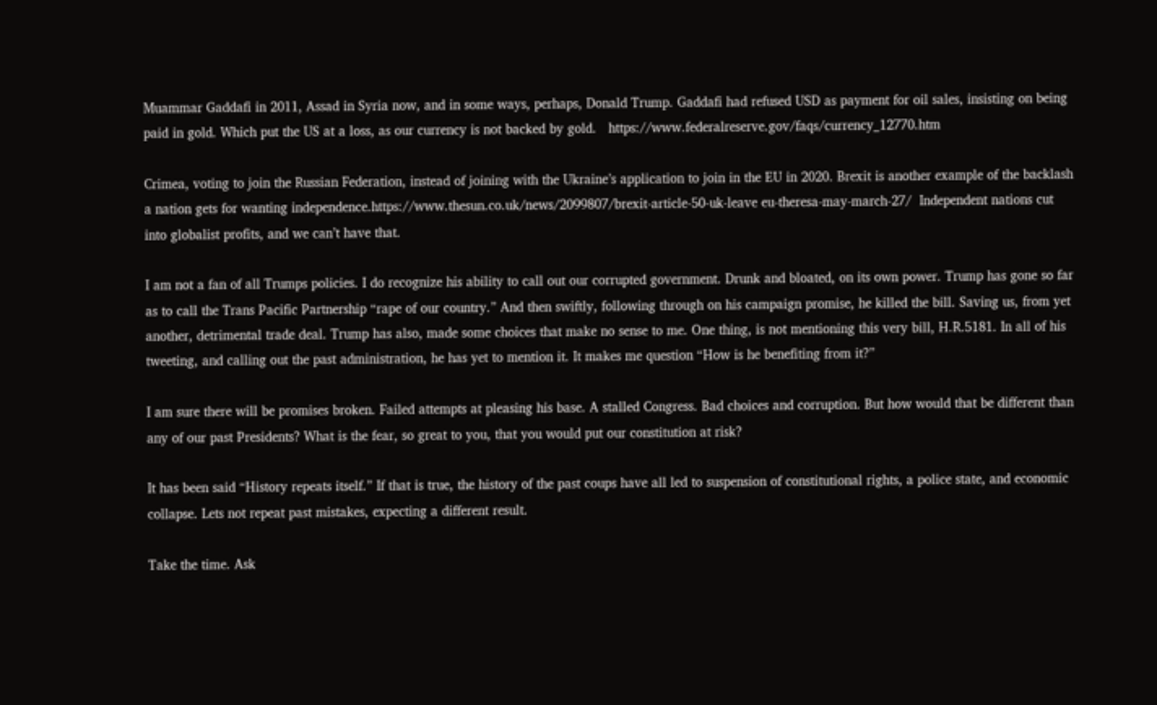Muammar Gaddafi in 2011, Assad in Syria now, and in some ways, perhaps, Donald Trump. Gaddafi had refused USD as payment for oil sales, insisting on being paid in gold. Which put the US at a loss, as our currency is not backed by gold.   https://www.federalreserve.gov/faqs/currency_12770.htm

Crimea, voting to join the Russian Federation, instead of joining with the Ukraine’s application to join in the EU in 2020. Brexit is another example of the backlash a nation gets for wanting independence.https://www.thesun.co.uk/news/2099807/brexit-article-50-uk-leave eu-theresa-may-march-27/  Independent nations cut into globalist profits, and we can’t have that.

I am not a fan of all Trumps policies. I do recognize his ability to call out our corrupted government. Drunk and bloated, on its own power. Trump has gone so far as to call the Trans Pacific Partnership “rape of our country.” And then swiftly, following through on his campaign promise, he killed the bill. Saving us, from yet another, detrimental trade deal. Trump has also, made some choices that make no sense to me. One thing, is not mentioning this very bill, H.R.5181. In all of his tweeting, and calling out the past administration, he has yet to mention it. It makes me question “How is he benefiting from it?”

I am sure there will be promises broken. Failed attempts at pleasing his base. A stalled Congress. Bad choices and corruption. But how would that be different than any of our past Presidents? What is the fear, so great to you, that you would put our constitution at risk?

It has been said “History repeats itself.” If that is true, the history of the past coups have all led to suspension of constitutional rights, a police state, and economic collapse. Lets not repeat past mistakes, expecting a different result.

Take the time. Ask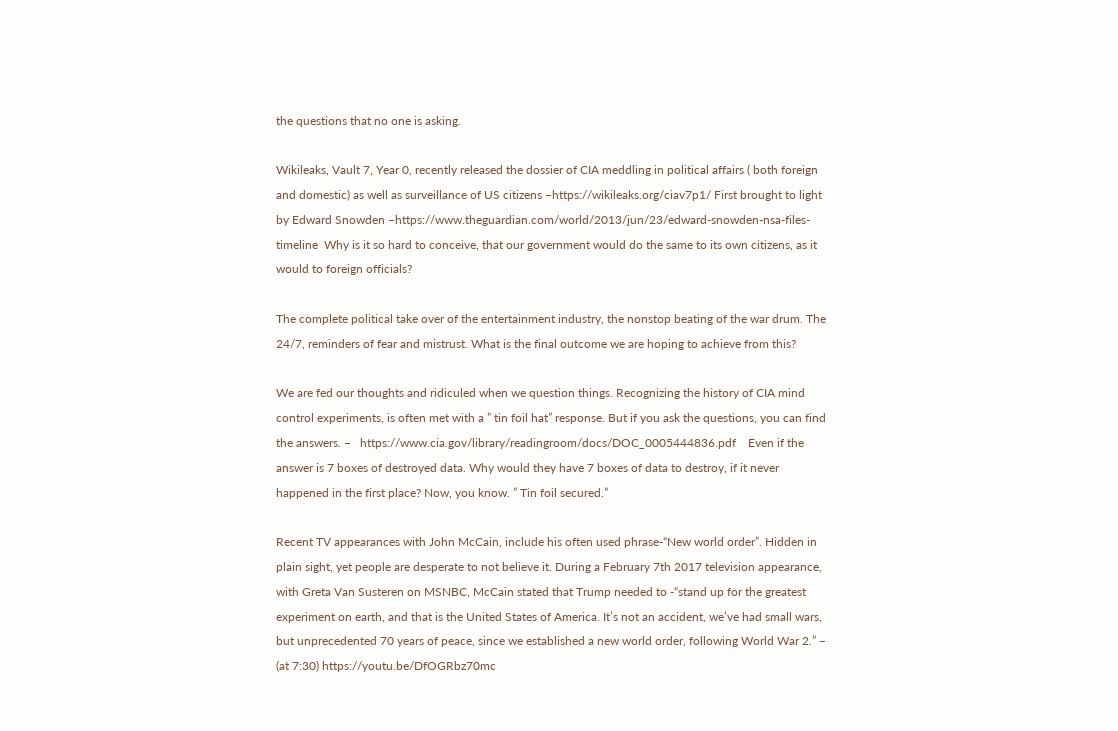the questions that no one is asking.

Wikileaks, Vault 7, Year 0, recently released the dossier of CIA meddling in political affairs ( both foreign and domestic) as well as surveillance of US citizens –https://wikileaks.org/ciav7p1/ First brought to light by Edward Snowden –https://www.theguardian.com/world/2013/jun/23/edward-snowden-nsa-files-timeline  Why is it so hard to conceive, that our government would do the same to its own citizens, as it would to foreign officials?

The complete political take over of the entertainment industry, the nonstop beating of the war drum. The 24/7, reminders of fear and mistrust. What is the final outcome we are hoping to achieve from this?

We are fed our thoughts and ridiculed when we question things. Recognizing the history of CIA mind control experiments, is often met with a ” tin foil hat” response. But if you ask the questions, you can find the answers. –   https://www.cia.gov/library/readingroom/docs/DOC_0005444836.pdf    Even if the answer is 7 boxes of destroyed data. Why would they have 7 boxes of data to destroy, if it never happened in the first place? Now, you know. ” Tin foil secured.”

Recent TV appearances with John McCain, include his often used phrase-“New world order”. Hidden in plain sight, yet people are desperate to not believe it. During a February 7th 2017 television appearance, with Greta Van Susteren on MSNBC, McCain stated that Trump needed to -“stand up for the greatest experiment on earth, and that is the United States of America. It’s not an accident, we’ve had small wars, but unprecedented 70 years of peace, since we established a new world order, following World War 2.” –  (at 7:30) https://youtu.be/DfOGRbz70mc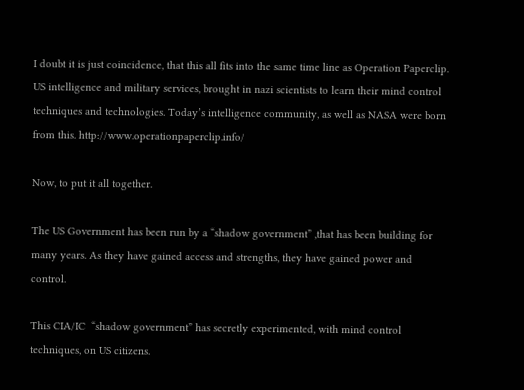I doubt it is just coincidence, that this all fits into the same time line as Operation Paperclip. US intelligence and military services, brought in nazi scientists to learn their mind control techniques and technologies. Today’s intelligence community, as well as NASA were born from this. http://www.operationpaperclip.info/

Now, to put it all together.

The US Government has been run by a “shadow government” ,that has been building for many years. As they have gained access and strengths, they have gained power and control.

This CIA/IC  “shadow government” has secretly experimented, with mind control techniques, on US citizens.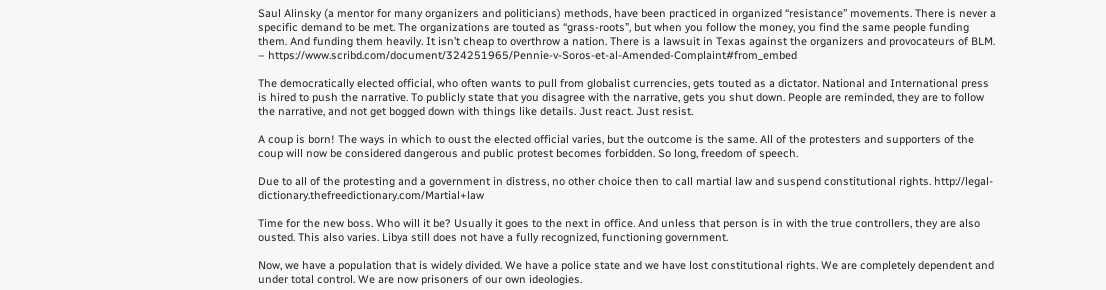Saul Alinsky (a mentor for many organizers and politicians) methods, have been practiced in organized “resistance” movements. There is never a specific demand to be met. The organizations are touted as “grass-roots”, but when you follow the money, you find the same people funding them. And funding them heavily. It isn’t cheap to overthrow a nation. There is a lawsuit in Texas against the organizers and provocateurs of BLM. – https://www.scribd.com/document/324251965/Pennie-v-Soros-et-al-Amended-Complaint#from_embed

The democratically elected official, who often wants to pull from globalist currencies, gets touted as a dictator. National and International press is hired to push the narrative. To publicly state that you disagree with the narrative, gets you shut down. People are reminded, they are to follow the narrative, and not get bogged down with things like details. Just react. Just resist.

A coup is born! The ways in which to oust the elected official varies, but the outcome is the same. All of the protesters and supporters of the coup will now be considered dangerous and public protest becomes forbidden. So long, freedom of speech.

Due to all of the protesting and a government in distress, no other choice then to call martial law and suspend constitutional rights. http://legal-dictionary.thefreedictionary.com/Martial+law

Time for the new boss. Who will it be? Usually it goes to the next in office. And unless that person is in with the true controllers, they are also ousted. This also varies. Libya still does not have a fully recognized, functioning government.

Now, we have a population that is widely divided. We have a police state and we have lost constitutional rights. We are completely dependent and under total control. We are now prisoners of our own ideologies.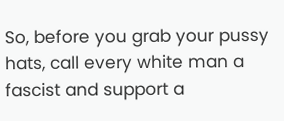So, before you grab your pussy hats, call every white man a fascist and support a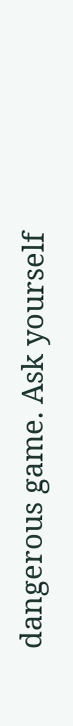dangerous game. Ask yourself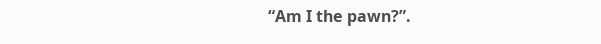“Am I the pawn?”.